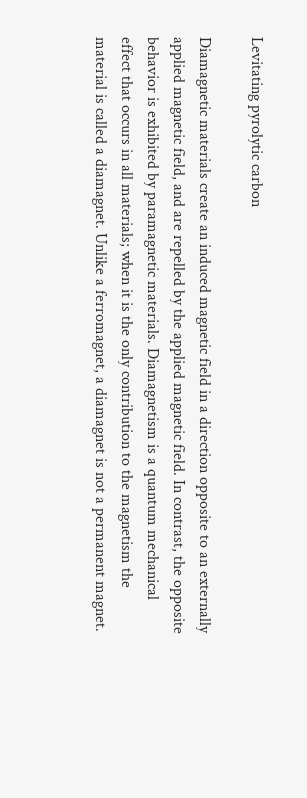Levitating pyrolytic carbon

Diamagnetic materials create an induced magnetic field in a direction opposite to an externally applied magnetic field, and are repelled by the applied magnetic field. In contrast, the opposite behavior is exhibited by paramagnetic materials. Diamagnetism is a quantum mechanical effect that occurs in all materials; when it is the only contribution to the magnetism the material is called a diamagnet. Unlike a ferromagnet, a diamagnet is not a permanent magnet.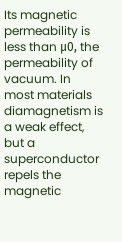Its magnetic permeability is less than μ0, the permeability of vacuum. In most materials diamagnetism is a weak effect, but a superconductor repels the magnetic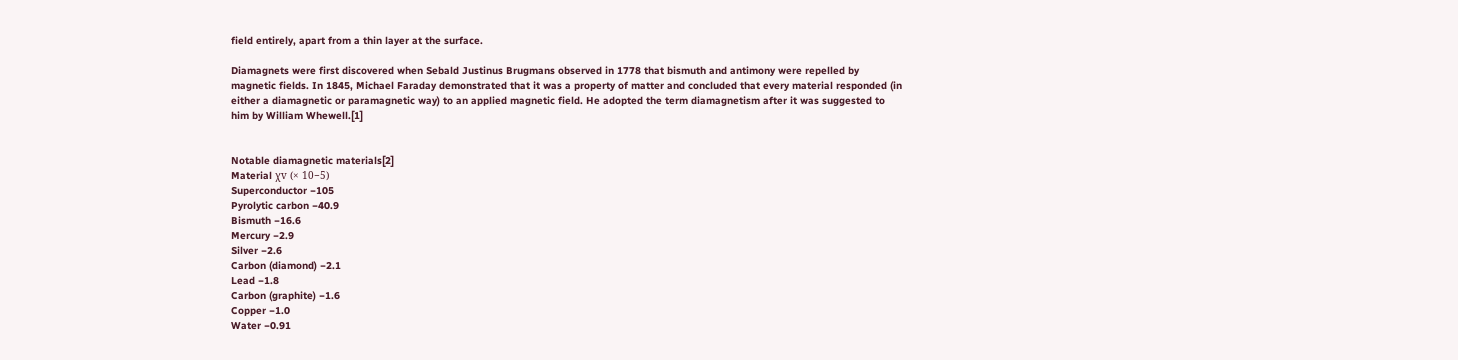field entirely, apart from a thin layer at the surface.

Diamagnets were first discovered when Sebald Justinus Brugmans observed in 1778 that bismuth and antimony were repelled by magnetic fields. In 1845, Michael Faraday demonstrated that it was a property of matter and concluded that every material responded (in either a diamagnetic or paramagnetic way) to an applied magnetic field. He adopted the term diamagnetism after it was suggested to him by William Whewell.[1]


Notable diamagnetic materials[2]
Material χv (× 10−5)
Superconductor −105
Pyrolytic carbon −40.9
Bismuth −16.6
Mercury −2.9
Silver −2.6
Carbon (diamond) −2.1
Lead −1.8
Carbon (graphite) −1.6
Copper −1.0
Water −0.91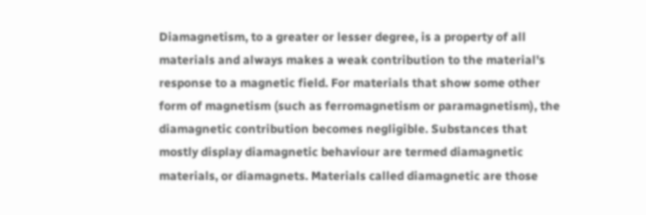Diamagnetism, to a greater or lesser degree, is a property of all materials and always makes a weak contribution to the material's response to a magnetic field. For materials that show some other form of magnetism (such as ferromagnetism or paramagnetism), the diamagnetic contribution becomes negligible. Substances that mostly display diamagnetic behaviour are termed diamagnetic materials, or diamagnets. Materials called diamagnetic are those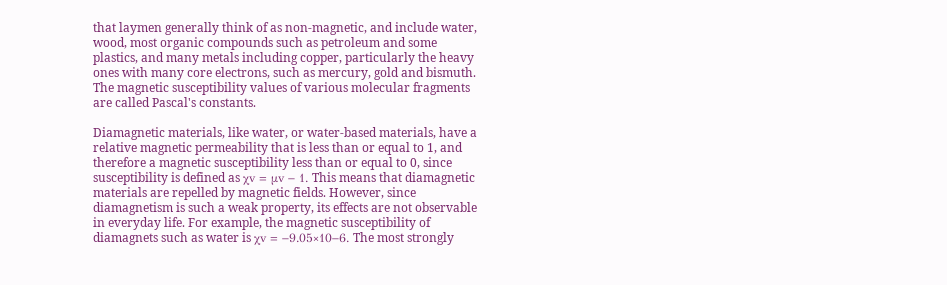that laymen generally think of as non-magnetic, and include water, wood, most organic compounds such as petroleum and some plastics, and many metals including copper, particularly the heavy ones with many core electrons, such as mercury, gold and bismuth. The magnetic susceptibility values of various molecular fragments are called Pascal's constants.

Diamagnetic materials, like water, or water-based materials, have a relative magnetic permeability that is less than or equal to 1, and therefore a magnetic susceptibility less than or equal to 0, since susceptibility is defined as χv = μv − 1. This means that diamagnetic materials are repelled by magnetic fields. However, since diamagnetism is such a weak property, its effects are not observable in everyday life. For example, the magnetic susceptibility of diamagnets such as water is χv = −9.05×10−6. The most strongly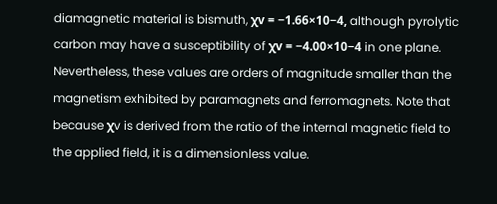diamagnetic material is bismuth, χv = −1.66×10−4, although pyrolytic carbon may have a susceptibility of χv = −4.00×10−4 in one plane. Nevertheless, these values are orders of magnitude smaller than the magnetism exhibited by paramagnets and ferromagnets. Note that because χv is derived from the ratio of the internal magnetic field to the applied field, it is a dimensionless value.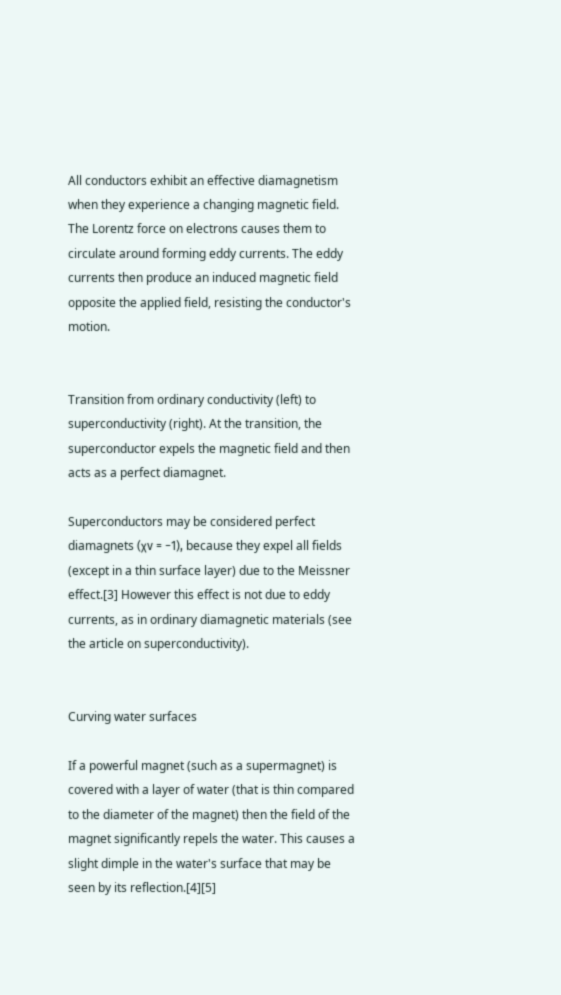All conductors exhibit an effective diamagnetism when they experience a changing magnetic field. The Lorentz force on electrons causes them to circulate around forming eddy currents. The eddy currents then produce an induced magnetic field opposite the applied field, resisting the conductor's motion.


Transition from ordinary conductivity (left) to superconductivity (right). At the transition, the superconductor expels the magnetic field and then acts as a perfect diamagnet.

Superconductors may be considered perfect diamagnets (χv = −1), because they expel all fields (except in a thin surface layer) due to the Meissner effect.[3] However this effect is not due to eddy currents, as in ordinary diamagnetic materials (see the article on superconductivity).


Curving water surfaces

If a powerful magnet (such as a supermagnet) is covered with a layer of water (that is thin compared to the diameter of the magnet) then the field of the magnet significantly repels the water. This causes a slight dimple in the water's surface that may be seen by its reflection.[4][5]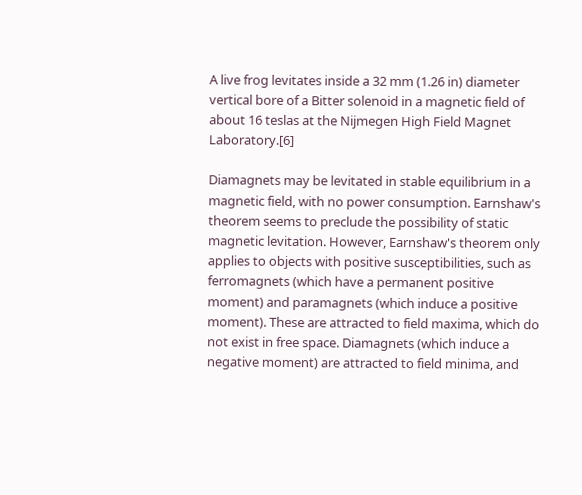A live frog levitates inside a 32 mm (1.26 in) diameter vertical bore of a Bitter solenoid in a magnetic field of about 16 teslas at the Nijmegen High Field Magnet Laboratory.[6]

Diamagnets may be levitated in stable equilibrium in a magnetic field, with no power consumption. Earnshaw's theorem seems to preclude the possibility of static magnetic levitation. However, Earnshaw's theorem only applies to objects with positive susceptibilities, such as ferromagnets (which have a permanent positive moment) and paramagnets (which induce a positive moment). These are attracted to field maxima, which do not exist in free space. Diamagnets (which induce a negative moment) are attracted to field minima, and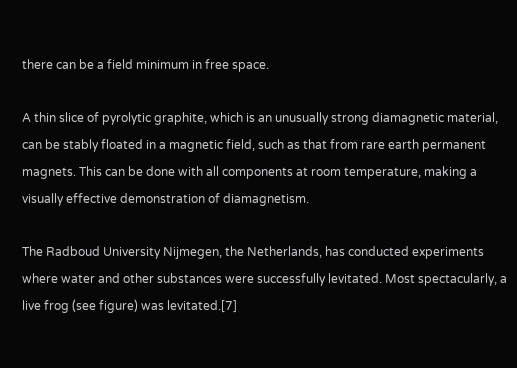there can be a field minimum in free space.

A thin slice of pyrolytic graphite, which is an unusually strong diamagnetic material, can be stably floated in a magnetic field, such as that from rare earth permanent magnets. This can be done with all components at room temperature, making a visually effective demonstration of diamagnetism.

The Radboud University Nijmegen, the Netherlands, has conducted experiments where water and other substances were successfully levitated. Most spectacularly, a live frog (see figure) was levitated.[7]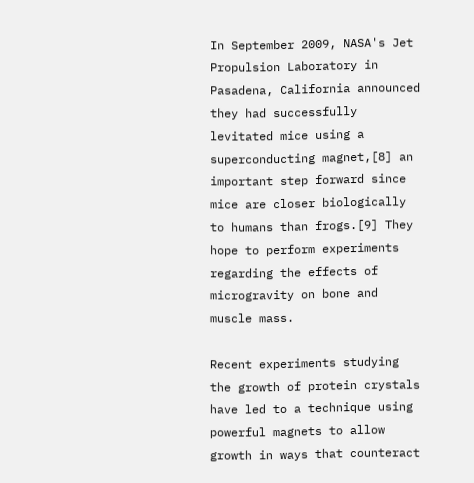In September 2009, NASA's Jet Propulsion Laboratory in Pasadena, California announced they had successfully levitated mice using a superconducting magnet,[8] an important step forward since mice are closer biologically to humans than frogs.[9] They hope to perform experiments regarding the effects of microgravity on bone and muscle mass.

Recent experiments studying the growth of protein crystals have led to a technique using powerful magnets to allow growth in ways that counteract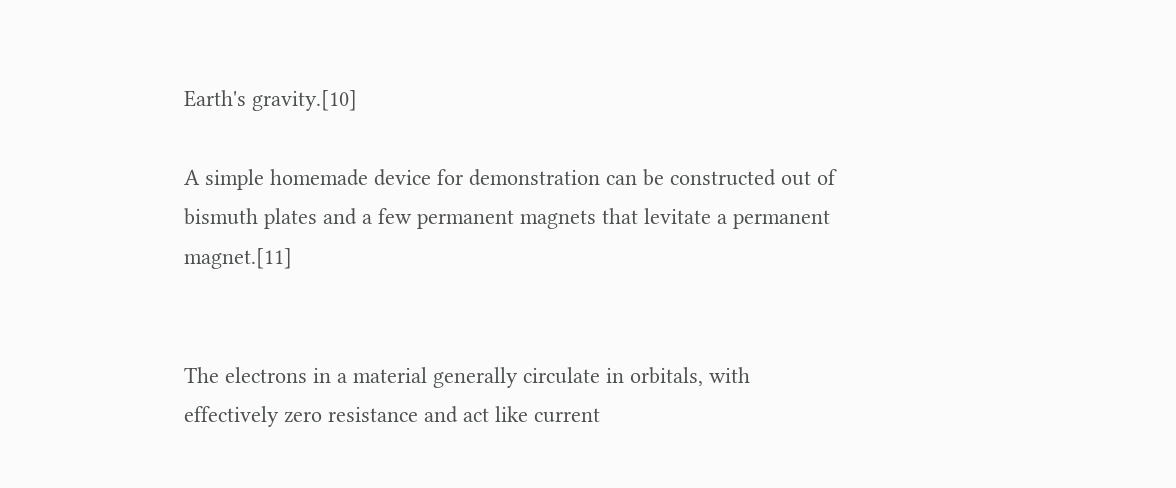Earth's gravity.[10]

A simple homemade device for demonstration can be constructed out of bismuth plates and a few permanent magnets that levitate a permanent magnet.[11]


The electrons in a material generally circulate in orbitals, with effectively zero resistance and act like current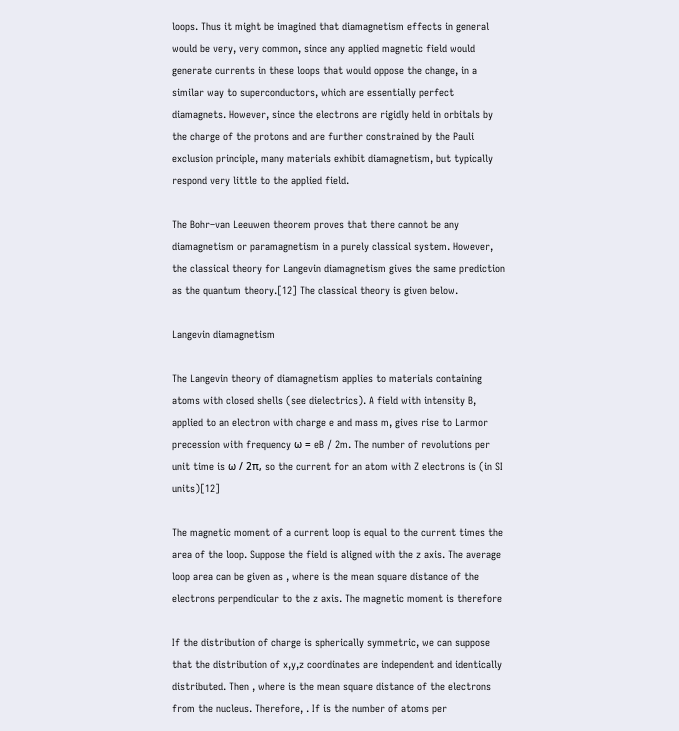loops. Thus it might be imagined that diamagnetism effects in general would be very, very common, since any applied magnetic field would generate currents in these loops that would oppose the change, in a similar way to superconductors, which are essentially perfect diamagnets. However, since the electrons are rigidly held in orbitals by the charge of the protons and are further constrained by the Pauli exclusion principle, many materials exhibit diamagnetism, but typically respond very little to the applied field.

The Bohr–van Leeuwen theorem proves that there cannot be any diamagnetism or paramagnetism in a purely classical system. However, the classical theory for Langevin diamagnetism gives the same prediction as the quantum theory.[12] The classical theory is given below.

Langevin diamagnetism

The Langevin theory of diamagnetism applies to materials containing atoms with closed shells (see dielectrics). A field with intensity B, applied to an electron with charge e and mass m, gives rise to Larmor precession with frequency ω = eB / 2m. The number of revolutions per unit time is ω / 2π, so the current for an atom with Z electrons is (in SI units)[12]

The magnetic moment of a current loop is equal to the current times the area of the loop. Suppose the field is aligned with the z axis. The average loop area can be given as , where is the mean square distance of the electrons perpendicular to the z axis. The magnetic moment is therefore

If the distribution of charge is spherically symmetric, we can suppose that the distribution of x,y,z coordinates are independent and identically distributed. Then , where is the mean square distance of the electrons from the nucleus. Therefore, . If is the number of atoms per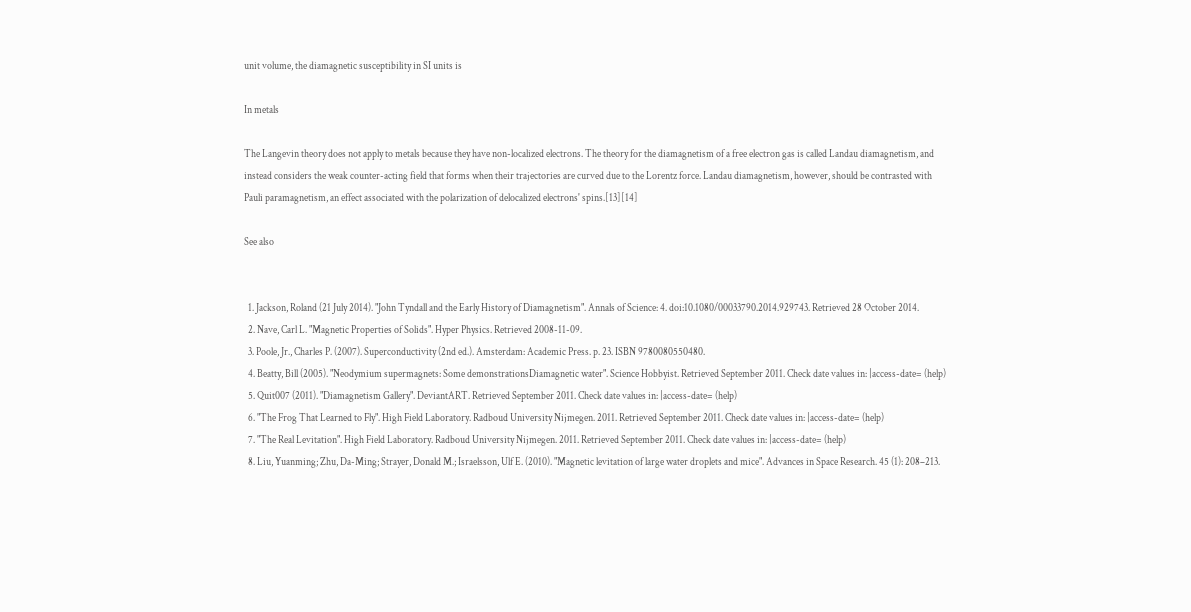unit volume, the diamagnetic susceptibility in SI units is

In metals

The Langevin theory does not apply to metals because they have non-localized electrons. The theory for the diamagnetism of a free electron gas is called Landau diamagnetism, and instead considers the weak counter-acting field that forms when their trajectories are curved due to the Lorentz force. Landau diamagnetism, however, should be contrasted with Pauli paramagnetism, an effect associated with the polarization of delocalized electrons' spins.[13][14]

See also


  1. Jackson, Roland (21 July 2014). "John Tyndall and the Early History of Diamagnetism". Annals of Science: 4. doi:10.1080/00033790.2014.929743. Retrieved 28 October 2014.
  2. Nave, Carl L. "Magnetic Properties of Solids". Hyper Physics. Retrieved 2008-11-09.
  3. Poole, Jr., Charles P. (2007). Superconductivity (2nd ed.). Amsterdam: Academic Press. p. 23. ISBN 9780080550480.
  4. Beatty, Bill (2005). "Neodymium supermagnets: Some demonstrationsDiamagnetic water". Science Hobbyist. Retrieved September 2011. Check date values in: |access-date= (help)
  5. Quit007 (2011). "Diamagnetism Gallery". DeviantART. Retrieved September 2011. Check date values in: |access-date= (help)
  6. "The Frog That Learned to Fly". High Field Laboratory. Radboud University Nijmegen. 2011. Retrieved September 2011. Check date values in: |access-date= (help)
  7. "The Real Levitation". High Field Laboratory. Radboud University Nijmegen. 2011. Retrieved September 2011. Check date values in: |access-date= (help)
  8. Liu, Yuanming; Zhu, Da-Ming; Strayer, Donald M.; Israelsson, Ulf E. (2010). "Magnetic levitation of large water droplets and mice". Advances in Space Research. 45 (1): 208–213.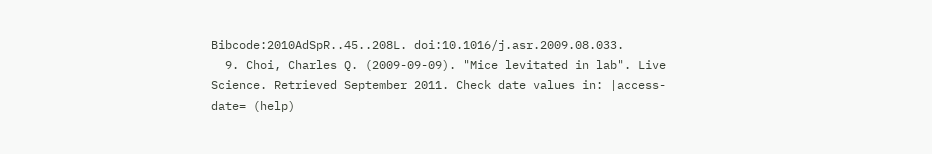Bibcode:2010AdSpR..45..208L. doi:10.1016/j.asr.2009.08.033.
  9. Choi, Charles Q. (2009-09-09). "Mice levitated in lab". Live Science. Retrieved September 2011. Check date values in: |access-date= (help)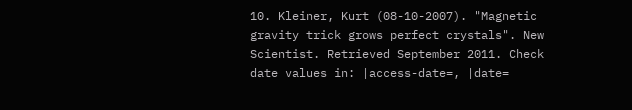10. Kleiner, Kurt (08-10-2007). "Magnetic gravity trick grows perfect crystals". New Scientist. Retrieved September 2011. Check date values in: |access-date=, |date=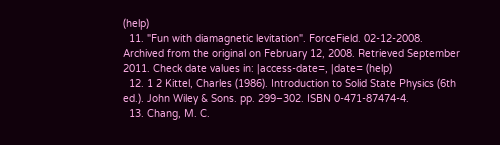(help)
  11. "Fun with diamagnetic levitation". ForceField. 02-12-2008. Archived from the original on February 12, 2008. Retrieved September 2011. Check date values in: |access-date=, |date= (help)
  12. 1 2 Kittel, Charles (1986). Introduction to Solid State Physics (6th ed.). John Wiley & Sons. pp. 299–302. ISBN 0-471-87474-4.
  13. Chang, M. C.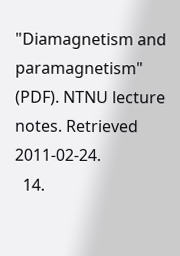"Diamagnetism and paramagnetism" (PDF). NTNU lecture notes. Retrieved 2011-02-24.
  14.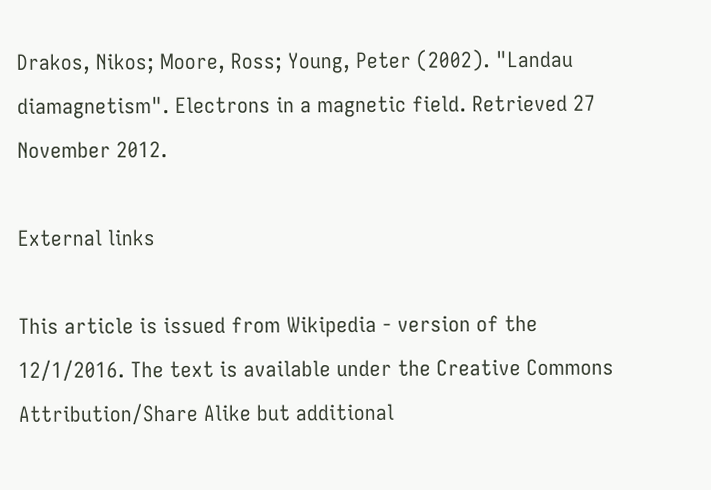Drakos, Nikos; Moore, Ross; Young, Peter (2002). "Landau diamagnetism". Electrons in a magnetic field. Retrieved 27 November 2012.

External links

This article is issued from Wikipedia - version of the 12/1/2016. The text is available under the Creative Commons Attribution/Share Alike but additional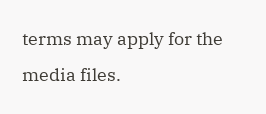terms may apply for the media files.